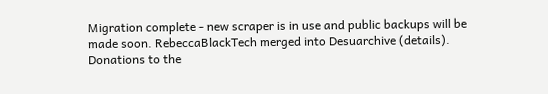Migration complete - new scraper is in use and public backups will be made soon. RebeccaBlackTech merged into Desuarchive (details).
Donations to the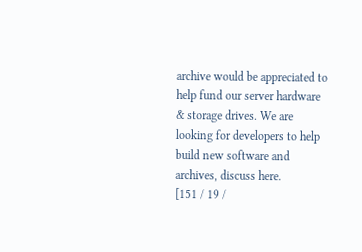archive would be appreciated to help fund our server hardware & storage drives. We are looking for developers to help build new software and archives, discuss here.
[151 / 19 /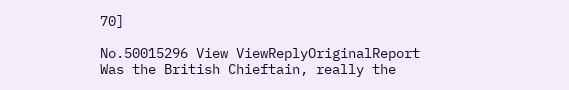70]

No.50015296 View ViewReplyOriginalReport
Was the British Chieftain, really the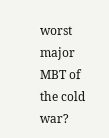worst major MBT of the cold war?